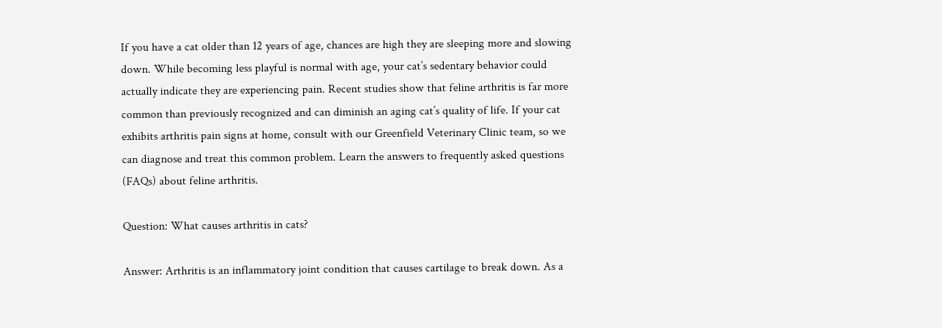If you have a cat older than 12 years of age, chances are high they are sleeping more and slowing down. While becoming less playful is normal with age, your cat’s sedentary behavior could actually indicate they are experiencing pain. Recent studies show that feline arthritis is far more common than previously recognized and can diminish an aging cat’s quality of life. If your cat exhibits arthritis pain signs at home, consult with our Greenfield Veterinary Clinic team, so we can diagnose and treat this common problem. Learn the answers to frequently asked questions (FAQs) about feline arthritis.

Question: What causes arthritis in cats?

Answer: Arthritis is an inflammatory joint condition that causes cartilage to break down. As a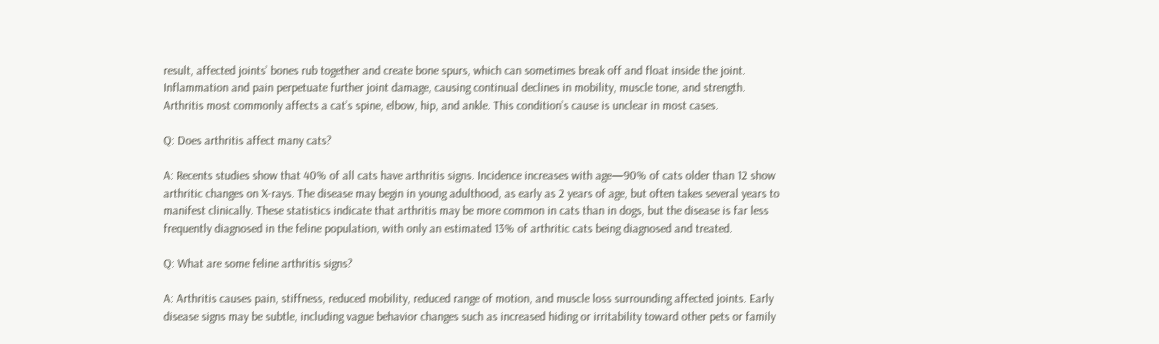result, affected joints’ bones rub together and create bone spurs, which can sometimes break off and float inside the joint. Inflammation and pain perpetuate further joint damage, causing continual declines in mobility, muscle tone, and strength. Arthritis most commonly affects a cat’s spine, elbow, hip, and ankle. This condition’s cause is unclear in most cases.

Q: Does arthritis affect many cats?

A: Recents studies show that 40% of all cats have arthritis signs. Incidence increases with age—90% of cats older than 12 show arthritic changes on X-rays. The disease may begin in young adulthood, as early as 2 years of age, but often takes several years to manifest clinically. These statistics indicate that arthritis may be more common in cats than in dogs, but the disease is far less frequently diagnosed in the feline population, with only an estimated 13% of arthritic cats being diagnosed and treated.

Q: What are some feline arthritis signs?

A: Arthritis causes pain, stiffness, reduced mobility, reduced range of motion, and muscle loss surrounding affected joints. Early disease signs may be subtle, including vague behavior changes such as increased hiding or irritability toward other pets or family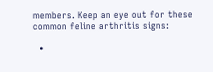members. Keep an eye out for these common feline arthritis signs:

  •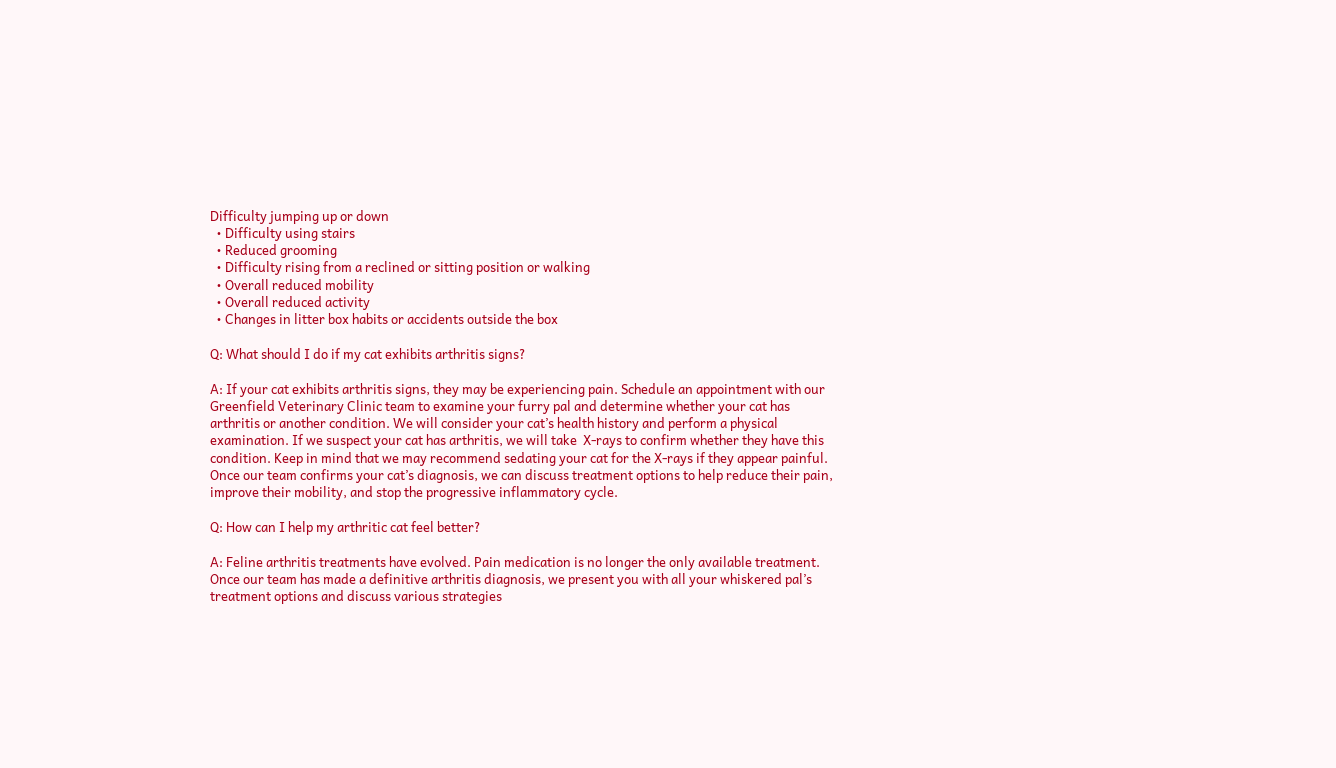Difficulty jumping up or down
  • Difficulty using stairs
  • Reduced grooming
  • Difficulty rising from a reclined or sitting position or walking
  • Overall reduced mobility
  • Overall reduced activity
  • Changes in litter box habits or accidents outside the box

Q: What should I do if my cat exhibits arthritis signs?

A: If your cat exhibits arthritis signs, they may be experiencing pain. Schedule an appointment with our Greenfield Veterinary Clinic team to examine your furry pal and determine whether your cat has arthritis or another condition. We will consider your cat’s health history and perform a physical examination. If we suspect your cat has arthritis, we will take  X-rays to confirm whether they have this condition. Keep in mind that we may recommend sedating your cat for the X-rays if they appear painful. Once our team confirms your cat’s diagnosis, we can discuss treatment options to help reduce their pain, improve their mobility, and stop the progressive inflammatory cycle.

Q: How can I help my arthritic cat feel better?

A: Feline arthritis treatments have evolved. Pain medication is no longer the only available treatment. Once our team has made a definitive arthritis diagnosis, we present you with all your whiskered pal’s treatment options and discuss various strategies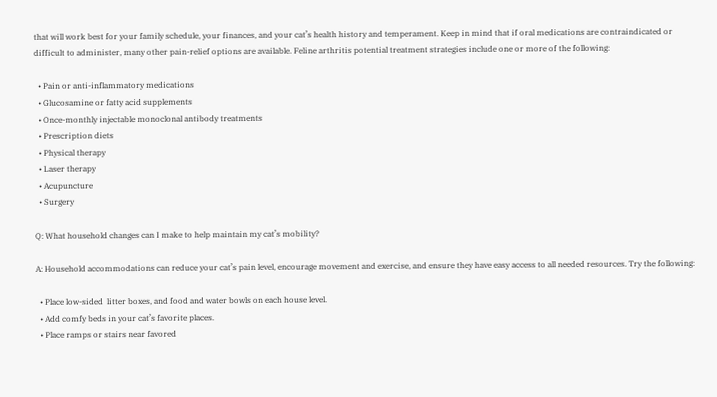that will work best for your family schedule, your finances, and your cat’s health history and temperament. Keep in mind that if oral medications are contraindicated or difficult to administer, many other pain-relief options are available. Feline arthritis potential treatment strategies include one or more of the following:

  • Pain or anti-inflammatory medications
  • Glucosamine or fatty acid supplements
  • Once-monthly injectable monoclonal antibody treatments
  • Prescription diets
  • Physical therapy
  • Laser therapy
  • Acupuncture
  • Surgery

Q: What household changes can I make to help maintain my cat’s mobility?

A: Household accommodations can reduce your cat’s pain level, encourage movement and exercise, and ensure they have easy access to all needed resources. Try the following:

  • Place low-sided  litter boxes, and food and water bowls on each house level.
  • Add comfy beds in your cat’s favorite places.
  • Place ramps or stairs near favored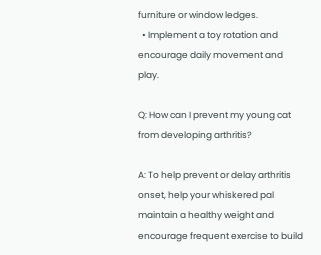furniture or window ledges.
  • Implement a toy rotation and encourage daily movement and play.

Q: How can I prevent my young cat from developing arthritis?

A: To help prevent or delay arthritis onset, help your whiskered pal maintain a healthy weight and encourage frequent exercise to build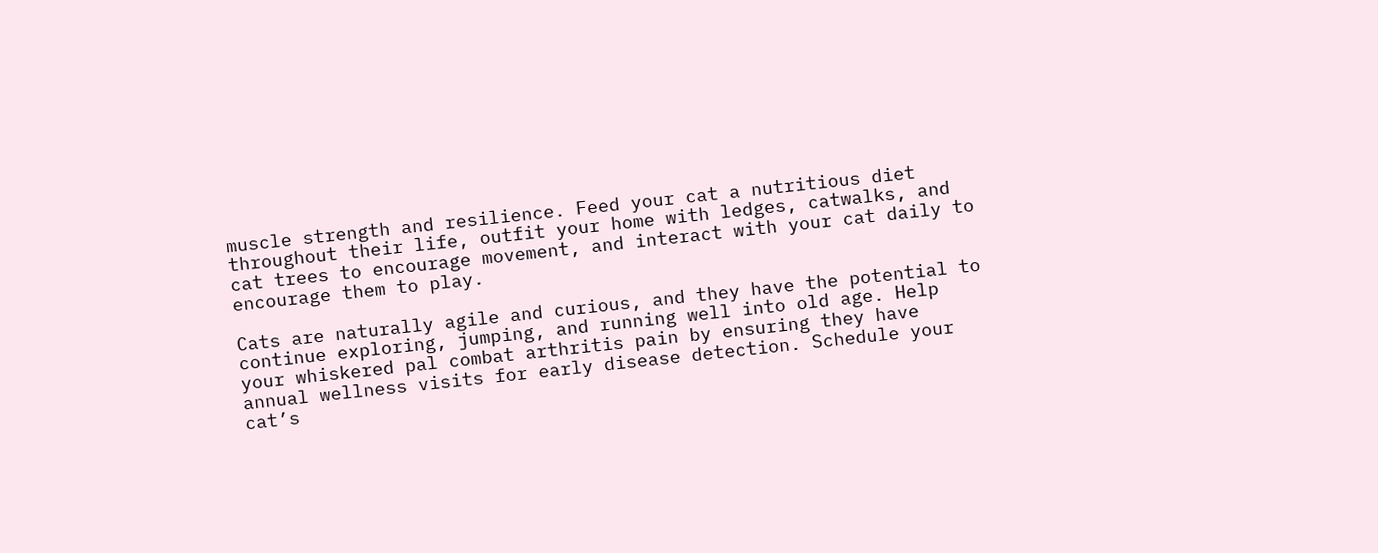muscle strength and resilience. Feed your cat a nutritious diet throughout their life, outfit your home with ledges, catwalks, and cat trees to encourage movement, and interact with your cat daily to encourage them to play.

Cats are naturally agile and curious, and they have the potential to continue exploring, jumping, and running well into old age. Help your whiskered pal combat arthritis pain by ensuring they have annual wellness visits for early disease detection. Schedule your cat’s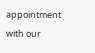appointment with our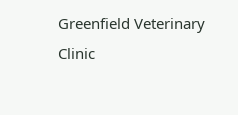Greenfield Veterinary Clinic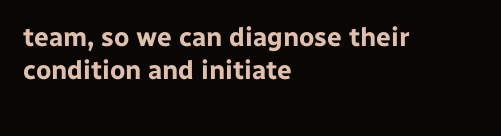team, so we can diagnose their condition and initiate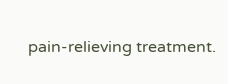pain-relieving treatment.